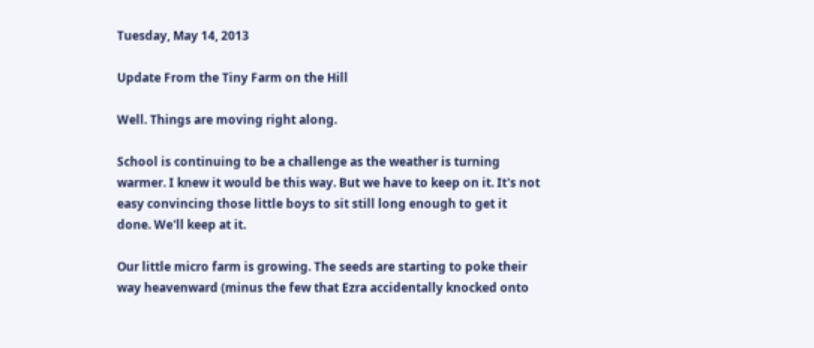Tuesday, May 14, 2013

Update From the Tiny Farm on the Hill

Well. Things are moving right along.

School is continuing to be a challenge as the weather is turning warmer. I knew it would be this way. But we have to keep on it. It's not easy convincing those little boys to sit still long enough to get it done. We'll keep at it.

Our little micro farm is growing. The seeds are starting to poke their way heavenward (minus the few that Ezra accidentally knocked onto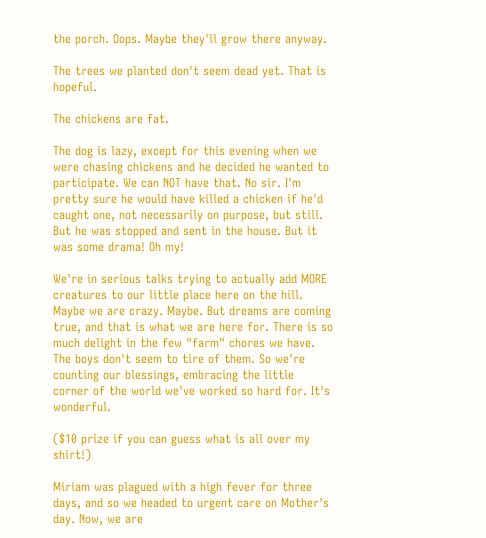the porch. Oops. Maybe they'll grow there anyway.

The trees we planted don't seem dead yet. That is hopeful.

The chickens are fat.

The dog is lazy, except for this evening when we were chasing chickens and he decided he wanted to participate. We can NOT have that. No sir. I'm pretty sure he would have killed a chicken if he'd caught one, not necessarily on purpose, but still. But he was stopped and sent in the house. But it was some drama! Oh my!

We're in serious talks trying to actually add MORE creatures to our little place here on the hill. Maybe we are crazy. Maybe. But dreams are coming true, and that is what we are here for. There is so much delight in the few "farm" chores we have. The boys don't seem to tire of them. So we're counting our blessings, embracing the little corner of the world we've worked so hard for. It's wonderful.

($10 prize if you can guess what is all over my shirt!)

Miriam was plagued with a high fever for three days, and so we headed to urgent care on Mother's day. Now, we are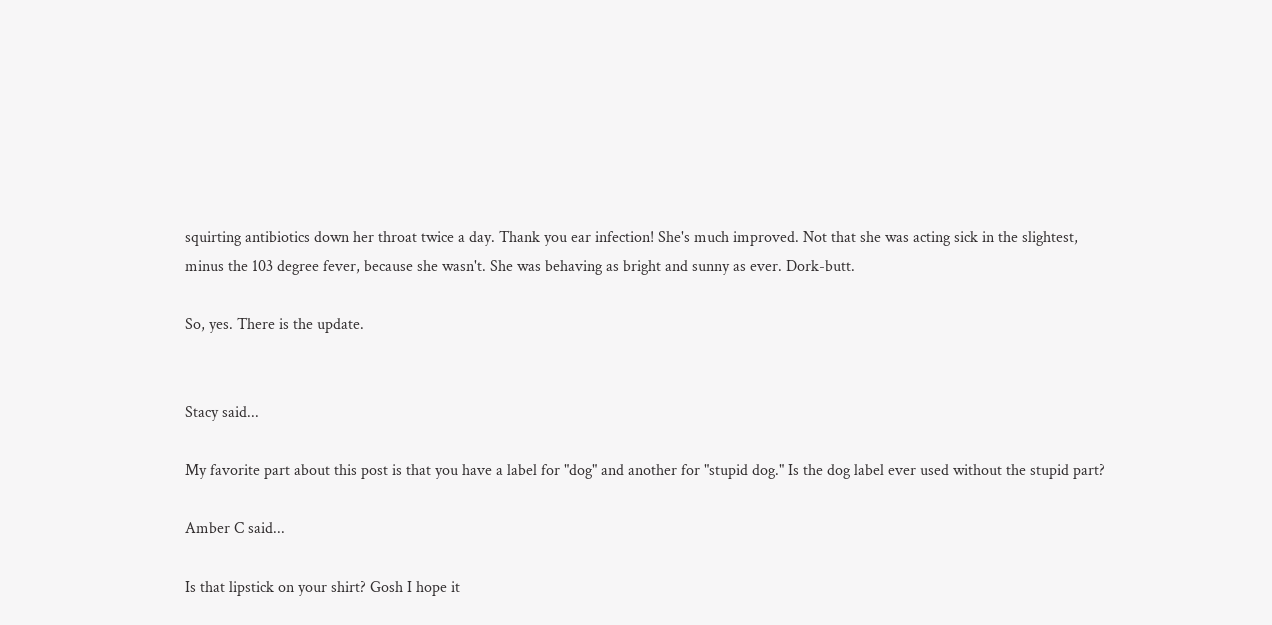squirting antibiotics down her throat twice a day. Thank you ear infection! She's much improved. Not that she was acting sick in the slightest, minus the 103 degree fever, because she wasn't. She was behaving as bright and sunny as ever. Dork-butt.

So, yes. There is the update.


Stacy said...

My favorite part about this post is that you have a label for "dog" and another for "stupid dog." Is the dog label ever used without the stupid part?

Amber C said...

Is that lipstick on your shirt? Gosh I hope it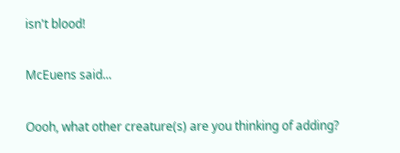isn't blood!

McEuens said...

Oooh, what other creature(s) are you thinking of adding?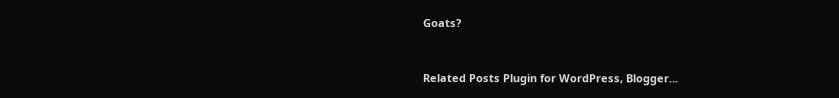Goats?


Related Posts Plugin for WordPress, Blogger...